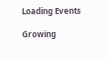Loading Events

Growing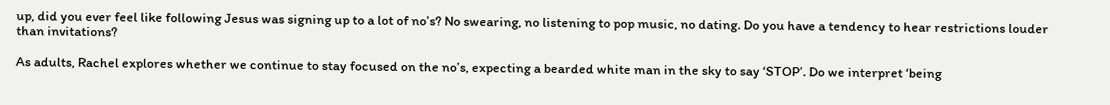up, did you ever feel like following Jesus was signing up to a lot of no’s? No swearing, no listening to pop music, no dating. Do you have a tendency to hear restrictions louder than invitations?

As adults, Rachel explores whether we continue to stay focused on the no’s, expecting a bearded white man in the sky to say ‘STOP’. Do we interpret ‘being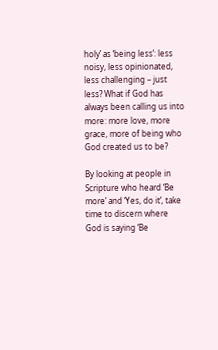holy’ as ‘being less’: less noisy, less opinionated, less challenging – just less? What if God has always been calling us into more: more love, more grace, more of being who God created us to be?

By looking at people in Scripture who heard ‘Be more’ and ‘Yes, do it’, take time to discern where God is saying ‘Be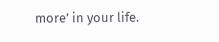more’ in your life.